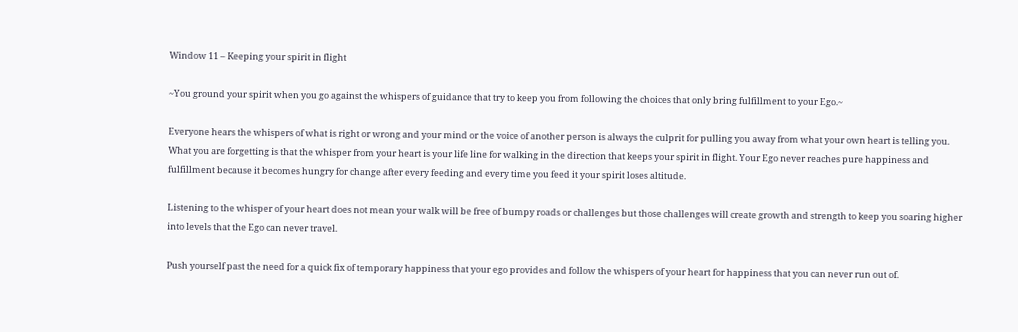Window 11 – Keeping your spirit in flight

~You ground your spirit when you go against the whispers of guidance that try to keep you from following the choices that only bring fulfillment to your Ego.~

Everyone hears the whispers of what is right or wrong and your mind or the voice of another person is always the culprit for pulling you away from what your own heart is telling you.  What you are forgetting is that the whisper from your heart is your life line for walking in the direction that keeps your spirit in flight. Your Ego never reaches pure happiness and fulfillment because it becomes hungry for change after every feeding and every time you feed it your spirit loses altitude.

Listening to the whisper of your heart does not mean your walk will be free of bumpy roads or challenges but those challenges will create growth and strength to keep you soaring higher into levels that the Ego can never travel.

Push yourself past the need for a quick fix of temporary happiness that your ego provides and follow the whispers of your heart for happiness that you can never run out of.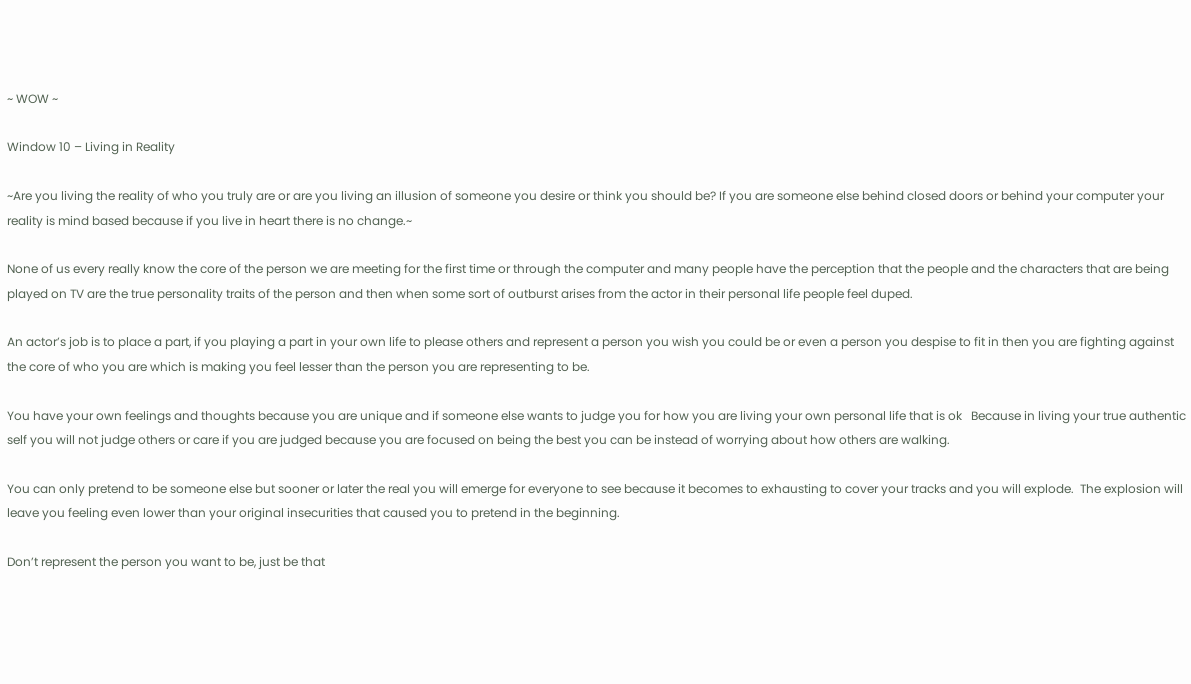~ WOW ~

Window 10 – Living in Reality

~Are you living the reality of who you truly are or are you living an illusion of someone you desire or think you should be? If you are someone else behind closed doors or behind your computer your reality is mind based because if you live in heart there is no change.~

None of us every really know the core of the person we are meeting for the first time or through the computer and many people have the perception that the people and the characters that are being played on TV are the true personality traits of the person and then when some sort of outburst arises from the actor in their personal life people feel duped.

An actor’s job is to place a part, if you playing a part in your own life to please others and represent a person you wish you could be or even a person you despise to fit in then you are fighting against the core of who you are which is making you feel lesser than the person you are representing to be.

You have your own feelings and thoughts because you are unique and if someone else wants to judge you for how you are living your own personal life that is ok   Because in living your true authentic self you will not judge others or care if you are judged because you are focused on being the best you can be instead of worrying about how others are walking.

You can only pretend to be someone else but sooner or later the real you will emerge for everyone to see because it becomes to exhausting to cover your tracks and you will explode.  The explosion will leave you feeling even lower than your original insecurities that caused you to pretend in the beginning.

Don’t represent the person you want to be, just be that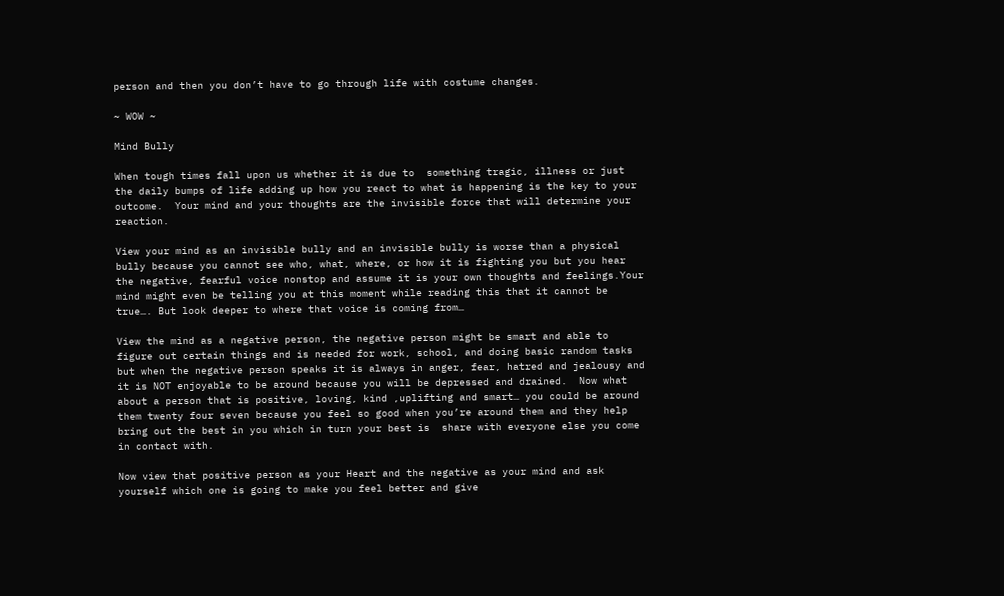person and then you don’t have to go through life with costume changes.

~ WOW ~

Mind Bully

When tough times fall upon us whether it is due to  something tragic, illness or just the daily bumps of life adding up how you react to what is happening is the key to your outcome.  Your mind and your thoughts are the invisible force that will determine your reaction.

View your mind as an invisible bully and an invisible bully is worse than a physical bully because you cannot see who, what, where, or how it is fighting you but you hear the negative, fearful voice nonstop and assume it is your own thoughts and feelings.Your mind might even be telling you at this moment while reading this that it cannot be true…. But look deeper to where that voice is coming from…

View the mind as a negative person, the negative person might be smart and able to figure out certain things and is needed for work, school, and doing basic random tasks but when the negative person speaks it is always in anger, fear, hatred and jealousy and it is NOT enjoyable to be around because you will be depressed and drained.  Now what about a person that is positive, loving, kind ,uplifting and smart… you could be around them twenty four seven because you feel so good when you’re around them and they help bring out the best in you which in turn your best is  share with everyone else you come in contact with.

Now view that positive person as your Heart and the negative as your mind and ask yourself which one is going to make you feel better and give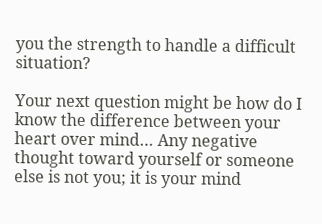you the strength to handle a difficult situation?

Your next question might be how do I know the difference between your heart over mind… Any negative thought toward yourself or someone else is not you; it is your mind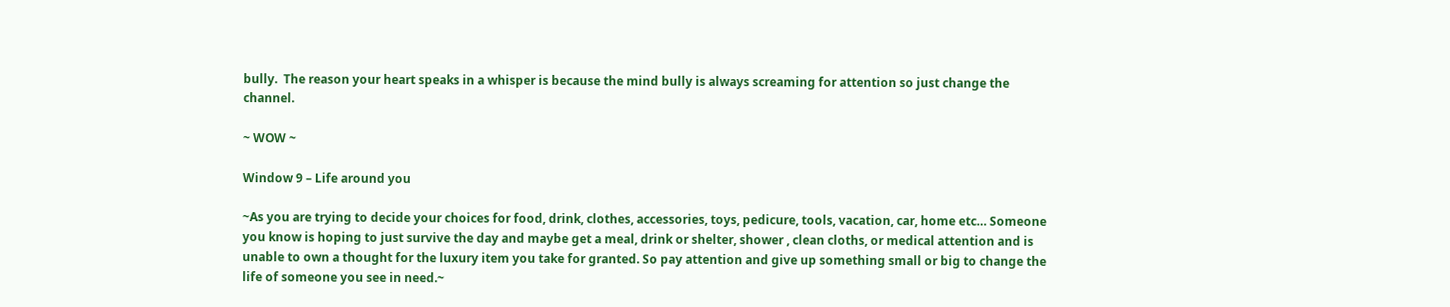bully.  The reason your heart speaks in a whisper is because the mind bully is always screaming for attention so just change the channel.

~ WOW ~

Window 9 – Life around you

~As you are trying to decide your choices for food, drink, clothes, accessories, toys, pedicure, tools, vacation, car, home etc… Someone you know is hoping to just survive the day and maybe get a meal, drink or shelter, shower , clean cloths, or medical attention and is unable to own a thought for the luxury item you take for granted. So pay attention and give up something small or big to change the life of someone you see in need.~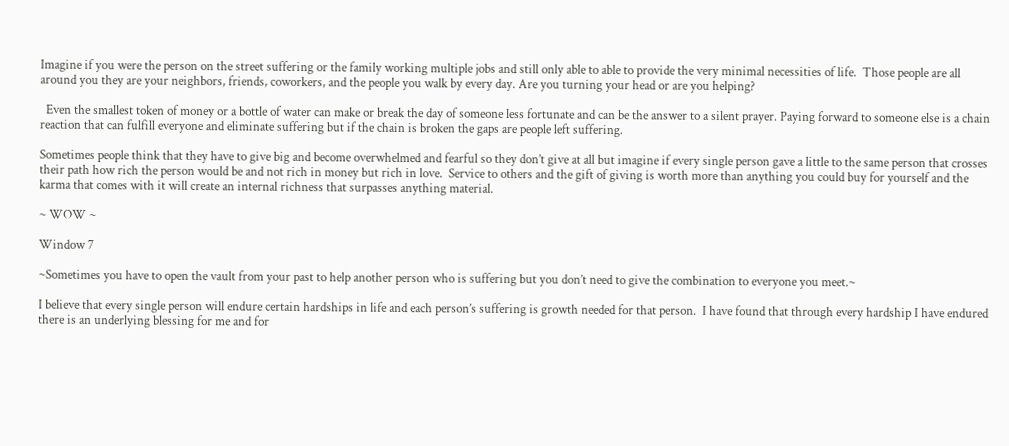Imagine if you were the person on the street suffering or the family working multiple jobs and still only able to able to provide the very minimal necessities of life.  Those people are all around you they are your neighbors, friends, coworkers, and the people you walk by every day. Are you turning your head or are you helping?

  Even the smallest token of money or a bottle of water can make or break the day of someone less fortunate and can be the answer to a silent prayer. Paying forward to someone else is a chain reaction that can fulfill everyone and eliminate suffering but if the chain is broken the gaps are people left suffering.

Sometimes people think that they have to give big and become overwhelmed and fearful so they don’t give at all but imagine if every single person gave a little to the same person that crosses their path how rich the person would be and not rich in money but rich in love.  Service to others and the gift of giving is worth more than anything you could buy for yourself and the karma that comes with it will create an internal richness that surpasses anything material.

~ WOW ~

Window 7

~Sometimes you have to open the vault from your past to help another person who is suffering but you don’t need to give the combination to everyone you meet.~

I believe that every single person will endure certain hardships in life and each person’s suffering is growth needed for that person.  I have found that through every hardship I have endured there is an underlying blessing for me and for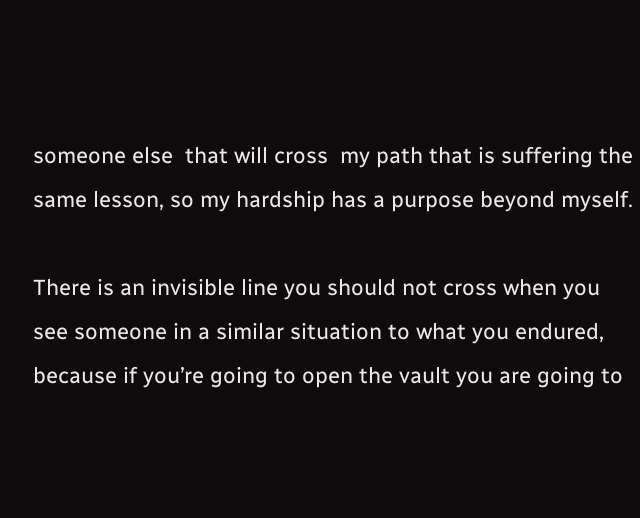someone else  that will cross  my path that is suffering the same lesson, so my hardship has a purpose beyond myself.

There is an invisible line you should not cross when you see someone in a similar situation to what you endured, because if you’re going to open the vault you are going to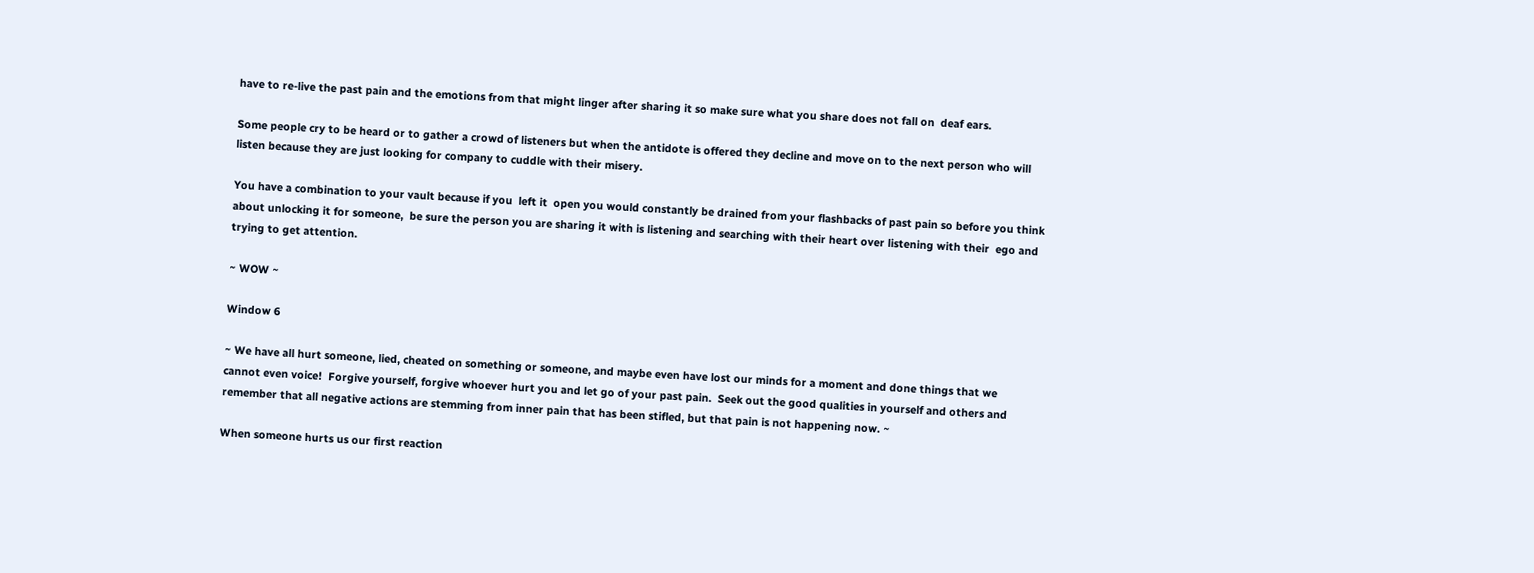have to re-live the past pain and the emotions from that might linger after sharing it so make sure what you share does not fall on  deaf ears.

Some people cry to be heard or to gather a crowd of listeners but when the antidote is offered they decline and move on to the next person who will listen because they are just looking for company to cuddle with their misery.

You have a combination to your vault because if you  left it  open you would constantly be drained from your flashbacks of past pain so before you think about unlocking it for someone,  be sure the person you are sharing it with is listening and searching with their heart over listening with their  ego and trying to get attention.

~ WOW ~

Window 6

~ We have all hurt someone, lied, cheated on something or someone, and maybe even have lost our minds for a moment and done things that we cannot even voice!  Forgive yourself, forgive whoever hurt you and let go of your past pain.  Seek out the good qualities in yourself and others and remember that all negative actions are stemming from inner pain that has been stifled, but that pain is not happening now. ~

When someone hurts us our first reaction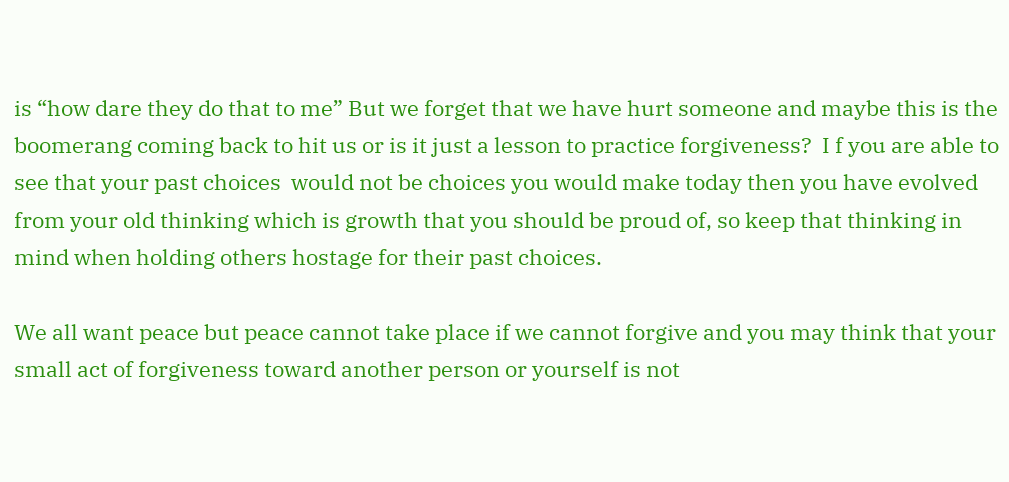is “how dare they do that to me” But we forget that we have hurt someone and maybe this is the boomerang coming back to hit us or is it just a lesson to practice forgiveness?  I f you are able to see that your past choices  would not be choices you would make today then you have evolved from your old thinking which is growth that you should be proud of, so keep that thinking in mind when holding others hostage for their past choices.

We all want peace but peace cannot take place if we cannot forgive and you may think that your small act of forgiveness toward another person or yourself is not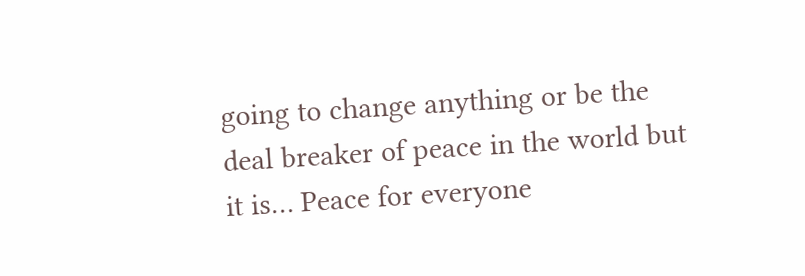going to change anything or be the deal breaker of peace in the world but it is… Peace for everyone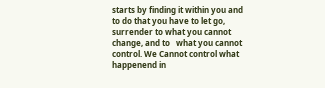starts by finding it within you and  to do that you have to let go,  surrender to what you cannot change, and to   what you cannot control. We Cannot control what happenend in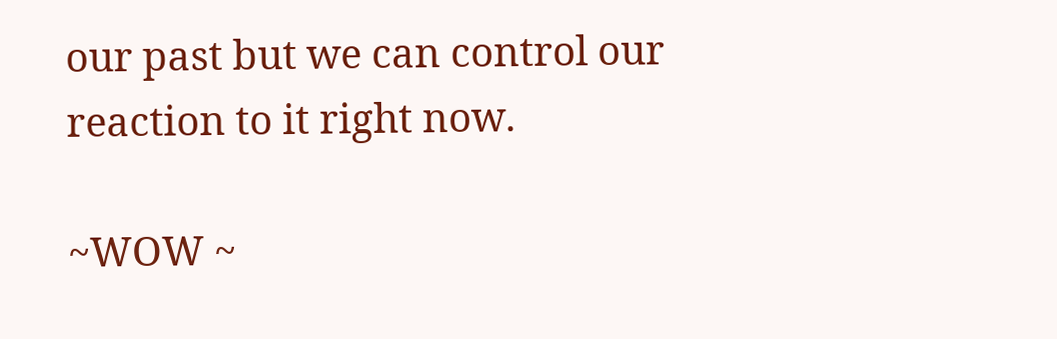our past but we can control our reaction to it right now.

~WOW ~